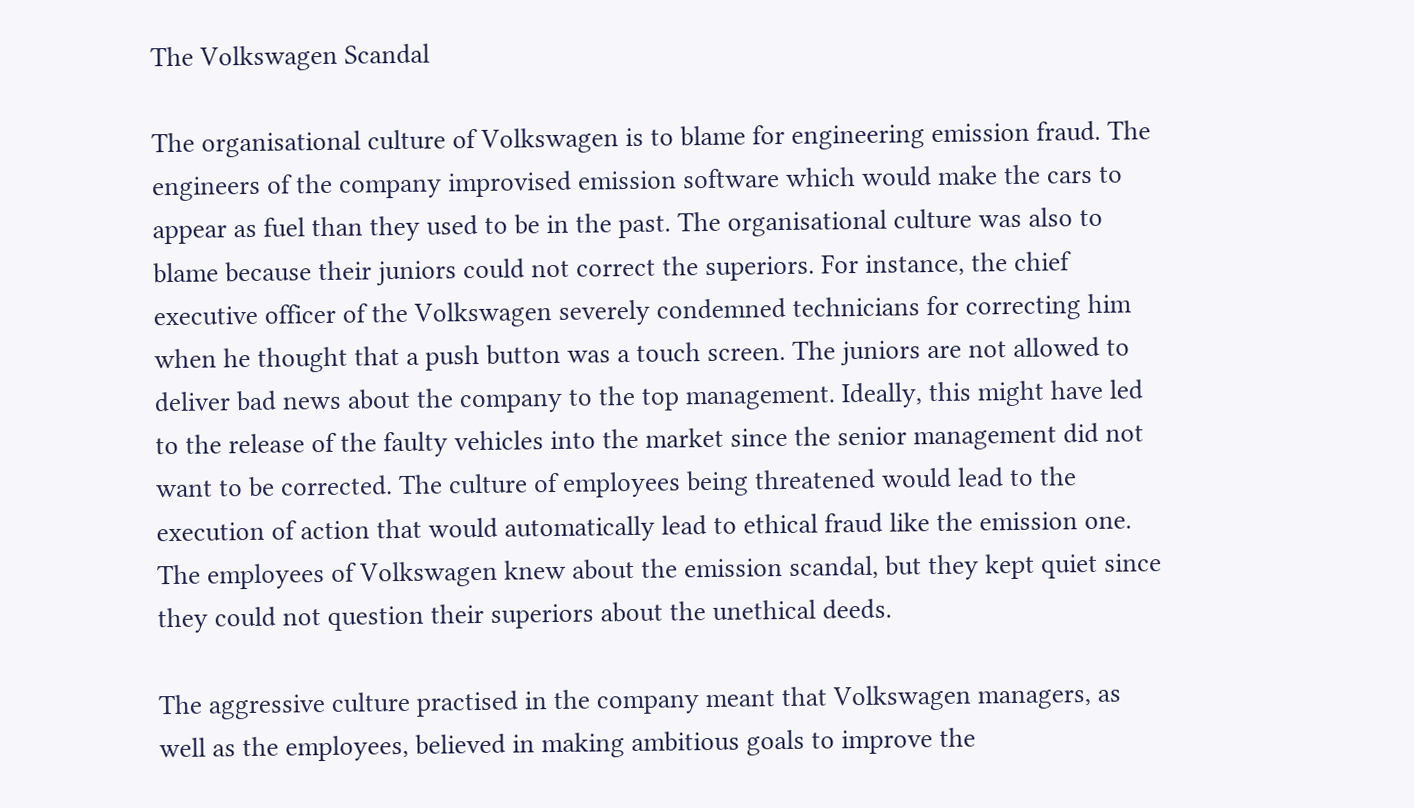The Volkswagen Scandal

The organisational culture of Volkswagen is to blame for engineering emission fraud. The engineers of the company improvised emission software which would make the cars to appear as fuel than they used to be in the past. The organisational culture was also to blame because their juniors could not correct the superiors. For instance, the chief executive officer of the Volkswagen severely condemned technicians for correcting him when he thought that a push button was a touch screen. The juniors are not allowed to deliver bad news about the company to the top management. Ideally, this might have led to the release of the faulty vehicles into the market since the senior management did not want to be corrected. The culture of employees being threatened would lead to the execution of action that would automatically lead to ethical fraud like the emission one. The employees of Volkswagen knew about the emission scandal, but they kept quiet since they could not question their superiors about the unethical deeds.

The aggressive culture practised in the company meant that Volkswagen managers, as well as the employees, believed in making ambitious goals to improve the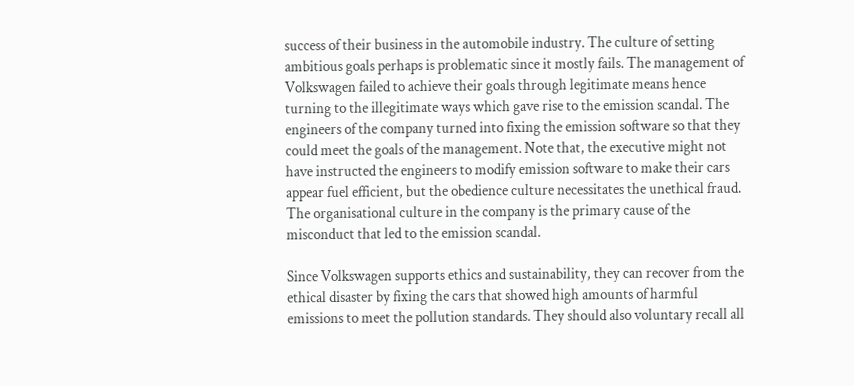success of their business in the automobile industry. The culture of setting ambitious goals perhaps is problematic since it mostly fails. The management of Volkswagen failed to achieve their goals through legitimate means hence turning to the illegitimate ways which gave rise to the emission scandal. The engineers of the company turned into fixing the emission software so that they could meet the goals of the management. Note that, the executive might not have instructed the engineers to modify emission software to make their cars appear fuel efficient, but the obedience culture necessitates the unethical fraud. The organisational culture in the company is the primary cause of the misconduct that led to the emission scandal.

Since Volkswagen supports ethics and sustainability, they can recover from the ethical disaster by fixing the cars that showed high amounts of harmful emissions to meet the pollution standards. They should also voluntary recall all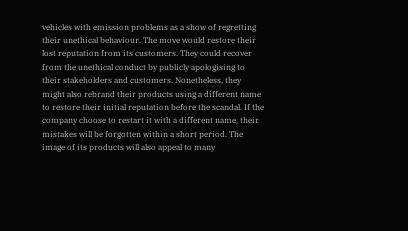vehicles with emission problems as a show of regretting their unethical behaviour. The move would restore their lost reputation from its customers. They could recover from the unethical conduct by publicly apologising to their stakeholders and customers. Nonetheless, they might also rebrand their products using a different name to restore their initial reputation before the scandal. If the company choose to restart it with a different name, their mistakes will be forgotten within a short period. The image of its products will also appeal to many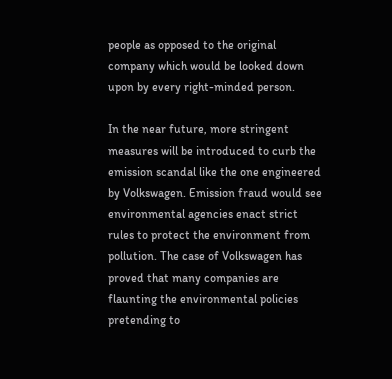people as opposed to the original company which would be looked down upon by every right-minded person.

In the near future, more stringent measures will be introduced to curb the emission scandal like the one engineered by Volkswagen. Emission fraud would see environmental agencies enact strict rules to protect the environment from pollution. The case of Volkswagen has proved that many companies are flaunting the environmental policies pretending to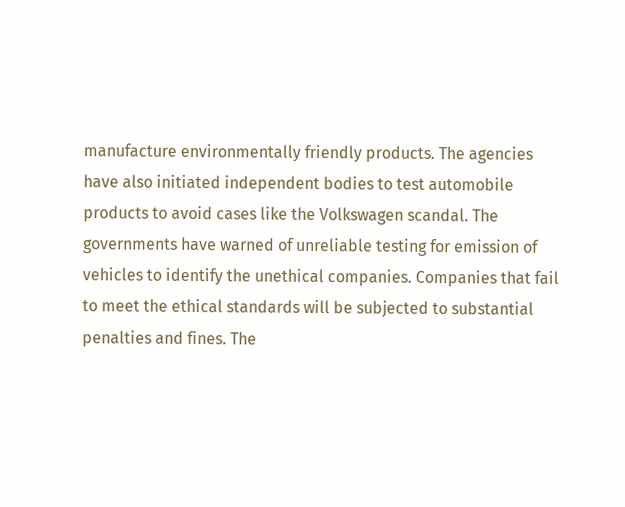manufacture environmentally friendly products. The agencies have also initiated independent bodies to test automobile products to avoid cases like the Volkswagen scandal. The governments have warned of unreliable testing for emission of vehicles to identify the unethical companies. Companies that fail to meet the ethical standards will be subjected to substantial penalties and fines. The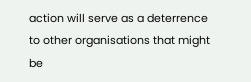action will serve as a deterrence to other organisations that might be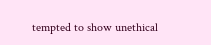tempted to show unethical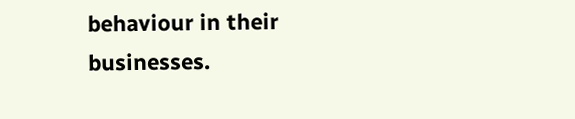behaviour in their businesses.